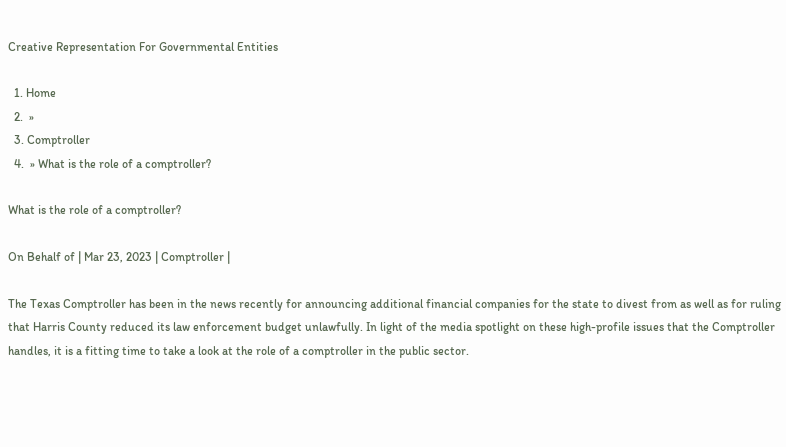Creative Representation For Governmental Entities

  1. Home
  2.  »
  3. Comptroller
  4.  » What is the role of a comptroller?

What is the role of a comptroller?

On Behalf of | Mar 23, 2023 | Comptroller |

The Texas Comptroller has been in the news recently for announcing additional financial companies for the state to divest from as well as for ruling that Harris County reduced its law enforcement budget unlawfully. In light of the media spotlight on these high-profile issues that the Comptroller handles, it is a fitting time to take a look at the role of a comptroller in the public sector.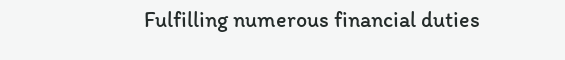Fulfilling numerous financial duties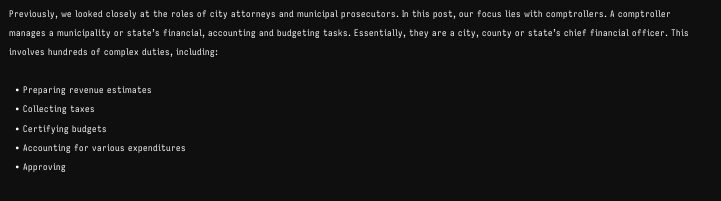Previously, we looked closely at the roles of city attorneys and municipal prosecutors. In this post, our focus lies with comptrollers. A comptroller manages a municipality or state’s financial, accounting and budgeting tasks. Essentially, they are a city, county or state’s chief financial officer. This involves hundreds of complex duties, including:

  • Preparing revenue estimates
  • Collecting taxes
  • Certifying budgets
  • Accounting for various expenditures
  • Approving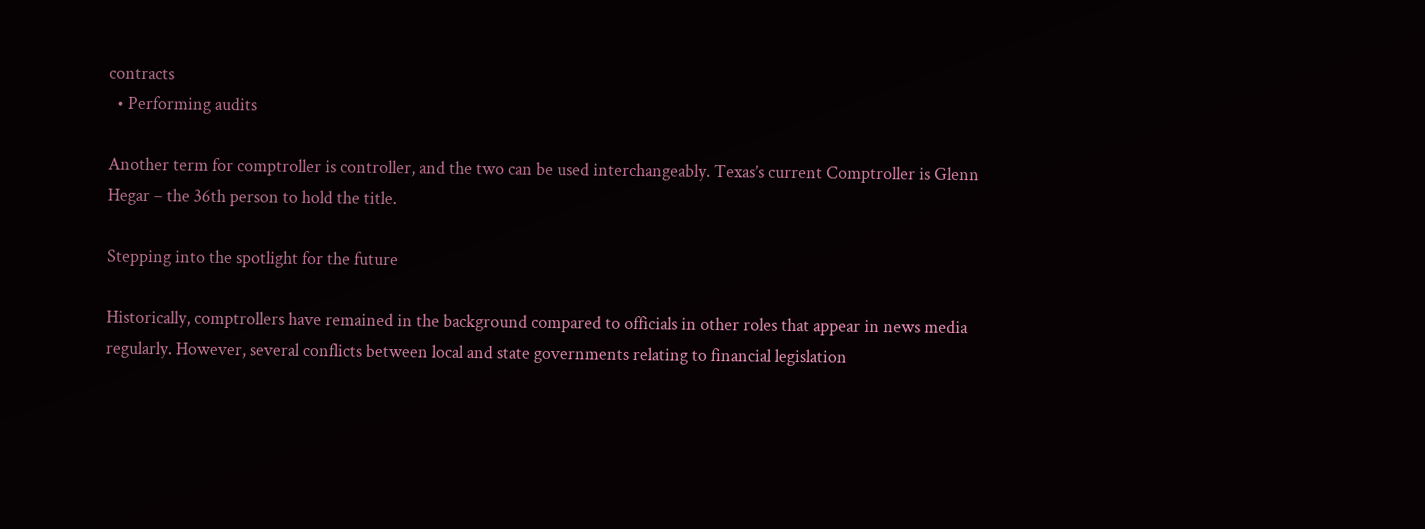contracts
  • Performing audits

Another term for comptroller is controller, and the two can be used interchangeably. Texas’s current Comptroller is Glenn Hegar – the 36th person to hold the title.

Stepping into the spotlight for the future

Historically, comptrollers have remained in the background compared to officials in other roles that appear in news media regularly. However, several conflicts between local and state governments relating to financial legislation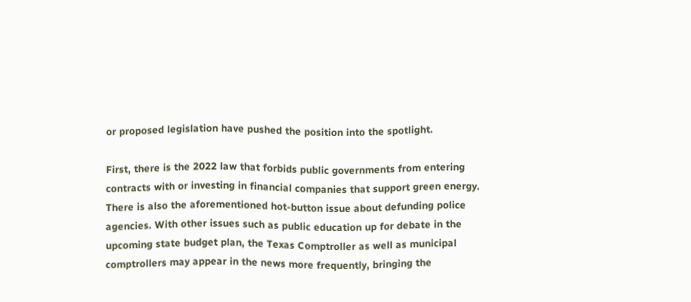or proposed legislation have pushed the position into the spotlight.

First, there is the 2022 law that forbids public governments from entering contracts with or investing in financial companies that support green energy. There is also the aforementioned hot-button issue about defunding police agencies. With other issues such as public education up for debate in the upcoming state budget plan, the Texas Comptroller as well as municipal comptrollers may appear in the news more frequently, bringing the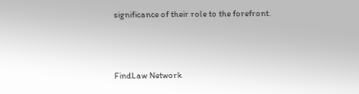significance of their role to the forefront.



FindLaw Network